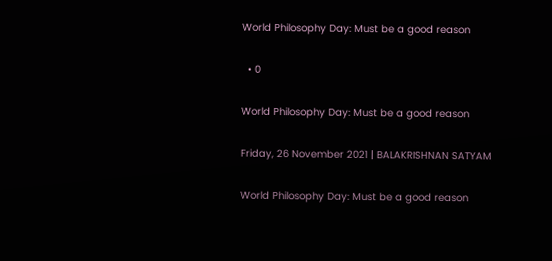World Philosophy Day: Must be a good reason

  • 0

World Philosophy Day: Must be a good reason

Friday, 26 November 2021 | BALAKRISHNAN SATYAM

World Philosophy Day: Must be a good reason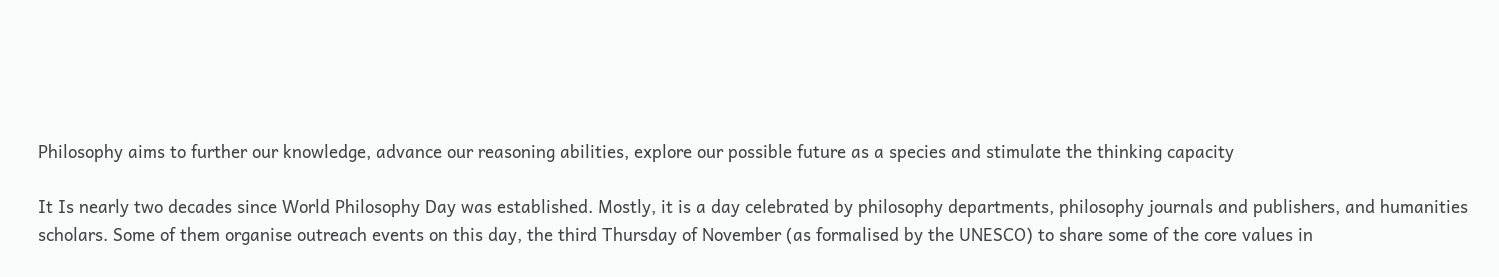Philosophy aims to further our knowledge, advance our reasoning abilities, explore our possible future as a species and stimulate the thinking capacity

It Is nearly two decades since World Philosophy Day was established. Mostly, it is a day celebrated by philosophy departments, philosophy journals and publishers, and humanities scholars. Some of them organise outreach events on this day, the third Thursday of November (as formalised by the UNESCO) to share some of the core values in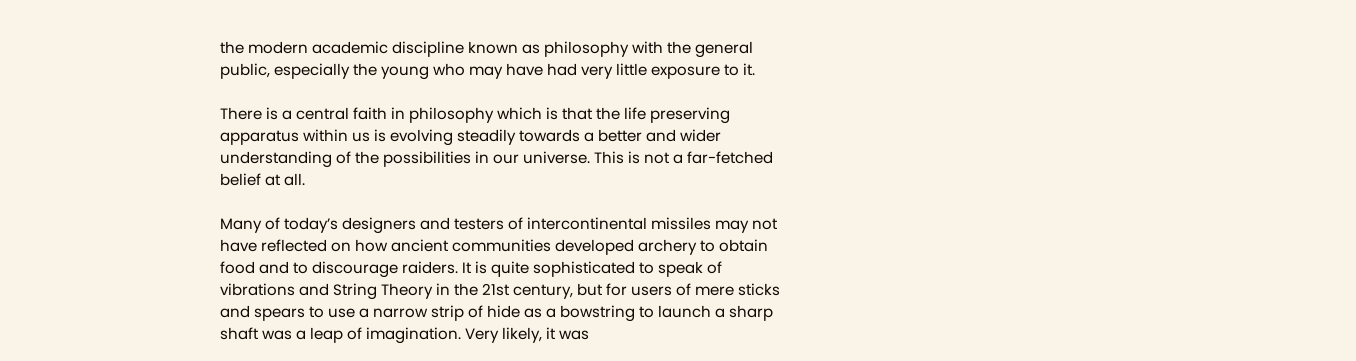the modern academic discipline known as philosophy with the general public, especially the young who may have had very little exposure to it.

There is a central faith in philosophy which is that the life preserving apparatus within us is evolving steadily towards a better and wider understanding of the possibilities in our universe. This is not a far-fetched belief at all.

Many of today’s designers and testers of intercontinental missiles may not have reflected on how ancient communities developed archery to obtain food and to discourage raiders. It is quite sophisticated to speak of vibrations and String Theory in the 21st century, but for users of mere sticks and spears to use a narrow strip of hide as a bowstring to launch a sharp shaft was a leap of imagination. Very likely, it was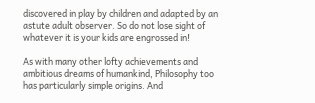discovered in play by children and adapted by an astute adult observer. So do not lose sight of whatever it is your kids are engrossed in!

As with many other lofty achievements and ambitious dreams of humankind, Philosophy too has particularly simple origins. And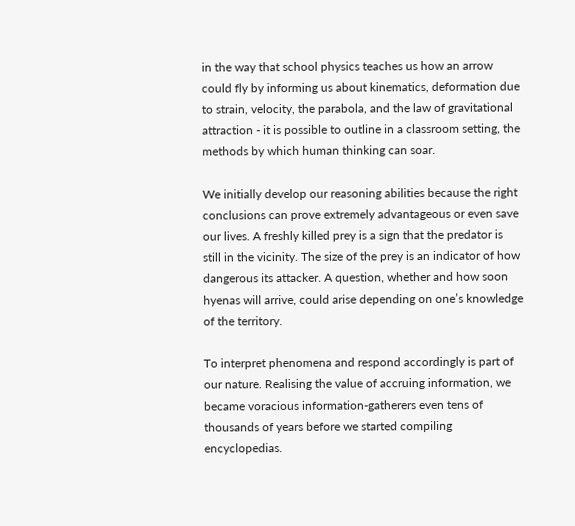in the way that school physics teaches us how an arrow could fly by informing us about kinematics, deformation due to strain, velocity, the parabola, and the law of gravitational attraction - it is possible to outline in a classroom setting, the methods by which human thinking can soar.

We initially develop our reasoning abilities because the right conclusions can prove extremely advantageous or even save our lives. A freshly killed prey is a sign that the predator is still in the vicinity. The size of the prey is an indicator of how dangerous its attacker. A question, whether and how soon hyenas will arrive, could arise depending on one’s knowledge of the territory.

To interpret phenomena and respond accordingly is part of our nature. Realising the value of accruing information, we became voracious information-gatherers even tens of thousands of years before we started compiling encyclopedias.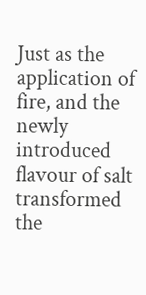Just as the application of fire, and the newly introduced flavour of salt transformed the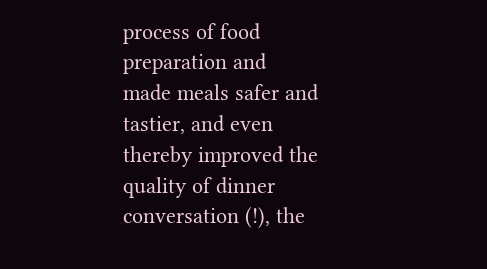process of food preparation and made meals safer and tastier, and even thereby improved the quality of dinner conversation (!), the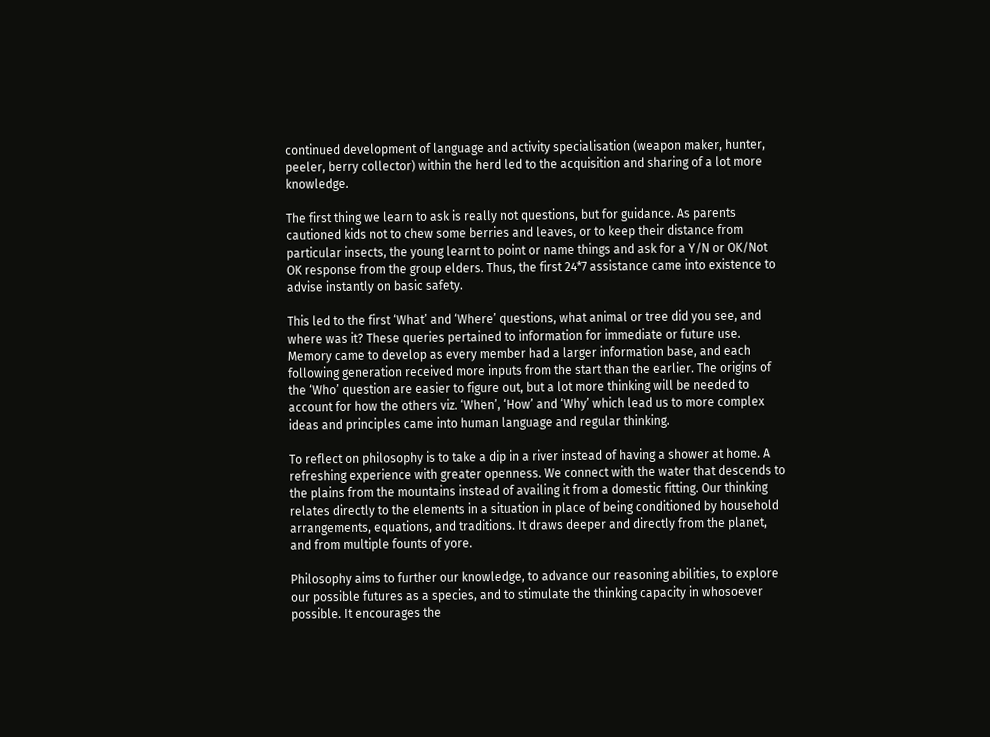continued development of language and activity specialisation (weapon maker, hunter, peeler, berry collector) within the herd led to the acquisition and sharing of a lot more knowledge.

The first thing we learn to ask is really not questions, but for guidance. As parents cautioned kids not to chew some berries and leaves, or to keep their distance from particular insects, the young learnt to point or name things and ask for a Y/N or OK/Not OK response from the group elders. Thus, the first 24*7 assistance came into existence to advise instantly on basic safety.

This led to the first ‘What’ and ‘Where’ questions, what animal or tree did you see, and where was it? These queries pertained to information for immediate or future use. Memory came to develop as every member had a larger information base, and each following generation received more inputs from the start than the earlier. The origins of the ‘Who’ question are easier to figure out, but a lot more thinking will be needed to account for how the others viz. ‘When’, ‘How’ and ‘Why’ which lead us to more complex ideas and principles came into human language and regular thinking.

To reflect on philosophy is to take a dip in a river instead of having a shower at home. A refreshing experience with greater openness. We connect with the water that descends to the plains from the mountains instead of availing it from a domestic fitting. Our thinking relates directly to the elements in a situation in place of being conditioned by household arrangements, equations, and traditions. It draws deeper and directly from the planet, and from multiple founts of yore.

Philosophy aims to further our knowledge, to advance our reasoning abilities, to explore our possible futures as a species, and to stimulate the thinking capacity in whosoever possible. It encourages the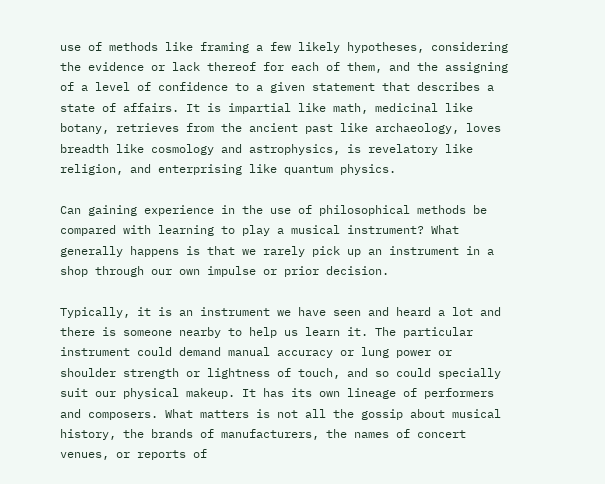use of methods like framing a few likely hypotheses, considering the evidence or lack thereof for each of them, and the assigning of a level of confidence to a given statement that describes a state of affairs. It is impartial like math, medicinal like botany, retrieves from the ancient past like archaeology, loves breadth like cosmology and astrophysics, is revelatory like religion, and enterprising like quantum physics.

Can gaining experience in the use of philosophical methods be compared with learning to play a musical instrument? What generally happens is that we rarely pick up an instrument in a shop through our own impulse or prior decision.

Typically, it is an instrument we have seen and heard a lot and there is someone nearby to help us learn it. The particular instrument could demand manual accuracy or lung power or shoulder strength or lightness of touch, and so could specially suit our physical makeup. It has its own lineage of performers and composers. What matters is not all the gossip about musical history, the brands of manufacturers, the names of concert venues, or reports of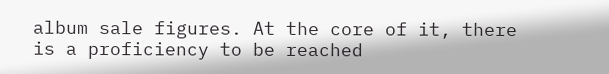album sale figures. At the core of it, there is a proficiency to be reached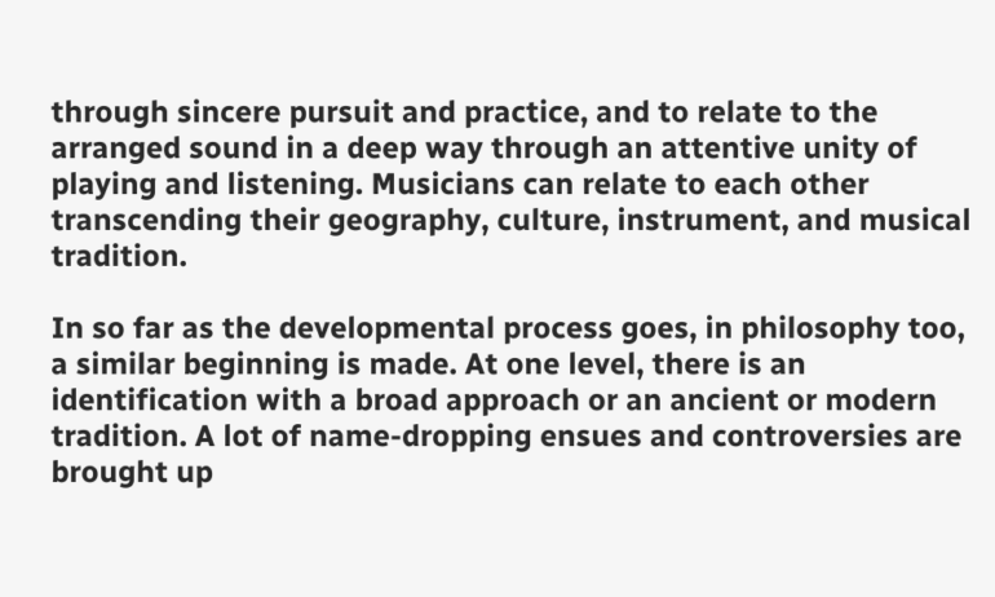through sincere pursuit and practice, and to relate to the arranged sound in a deep way through an attentive unity of playing and listening. Musicians can relate to each other transcending their geography, culture, instrument, and musical tradition.

In so far as the developmental process goes, in philosophy too, a similar beginning is made. At one level, there is an identification with a broad approach or an ancient or modern tradition. A lot of name-dropping ensues and controversies are brought up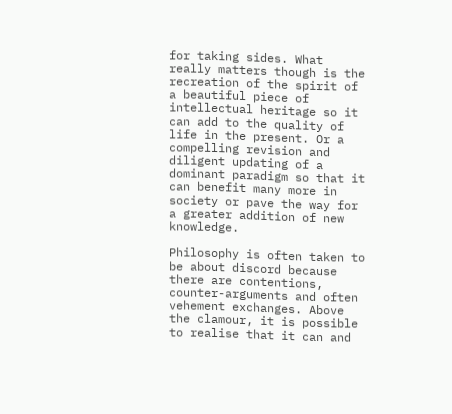for taking sides. What really matters though is the recreation of the spirit of a beautiful piece of intellectual heritage so it can add to the quality of life in the present. Or a compelling revision and diligent updating of a dominant paradigm so that it can benefit many more in society or pave the way for a greater addition of new knowledge.

Philosophy is often taken to be about discord because there are contentions, counter-arguments and often vehement exchanges. Above the clamour, it is possible to realise that it can and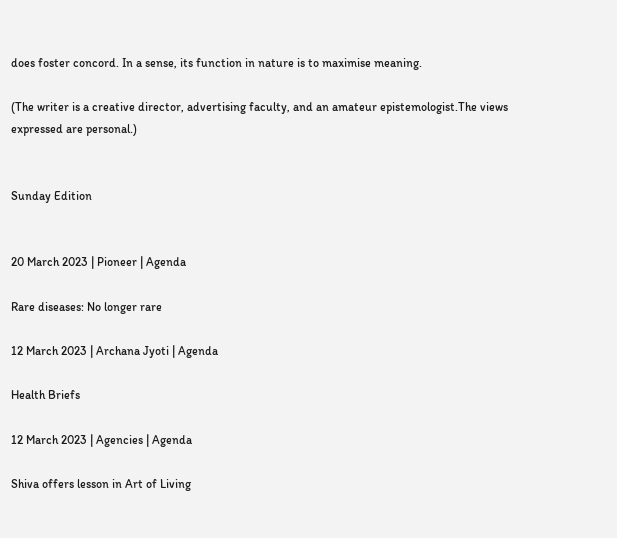does foster concord. In a sense, its function in nature is to maximise meaning.

(The writer is a creative director, advertising faculty, and an amateur epistemologist.The views expressed are personal.)


Sunday Edition


20 March 2023 | Pioneer | Agenda

Rare diseases: No longer rare

12 March 2023 | Archana Jyoti | Agenda

Health Briefs

12 March 2023 | Agencies | Agenda

Shiva offers lesson in Art of Living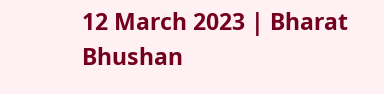12 March 2023 | Bharat Bhushan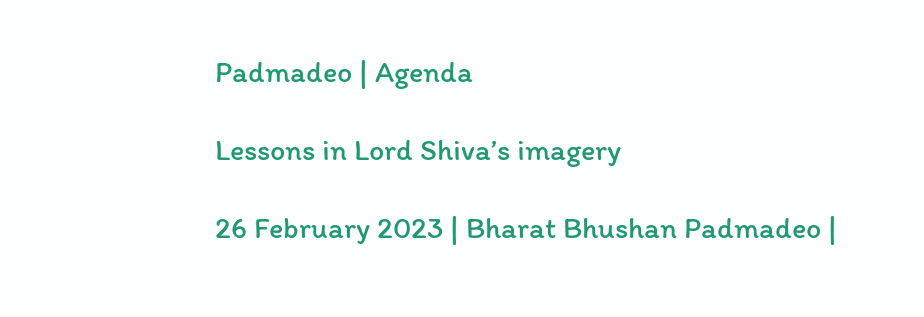Padmadeo | Agenda

Lessons in Lord Shiva’s imagery

26 February 2023 | Bharat Bhushan Padmadeo |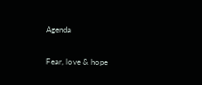Agenda

Fear, love & hope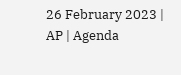26 February 2023 | AP | Agenda